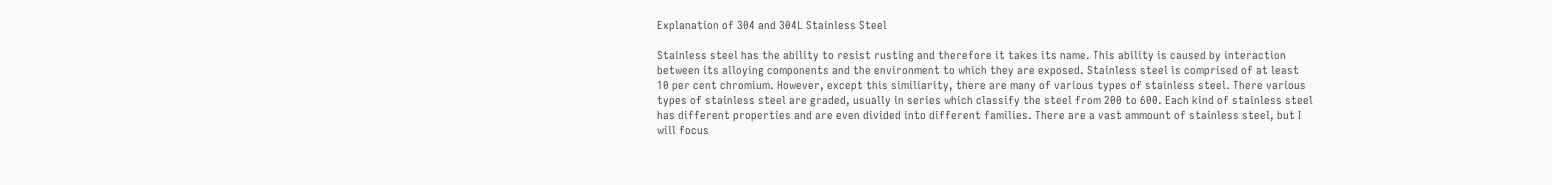Explanation of 304 and 304L Stainless Steel

Stainless steel has the ability to resist rusting and therefore it takes its name. This ability is caused by interaction between its alloying components and the environment to which they are exposed. Stainless steel is comprised of at least 10 per cent chromium. However, except this similiarity, there are many of various types of stainless steel. There various types of stainless steel are graded, usually in series which classify the steel from 200 to 600. Each kind of stainless steel has different properties and are even divided into different families. There are a vast ammount of stainless steel, but I will focus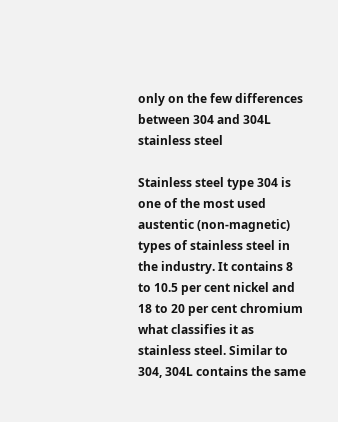only on the few differences between 304 and 304L stainless steel

Stainless steel type 304 is one of the most used austentic (non-magnetic) types of stainless steel in the industry. It contains 8 to 10.5 per cent nickel and 18 to 20 per cent chromium what classifies it as stainless steel. Similar to 304, 304L contains the same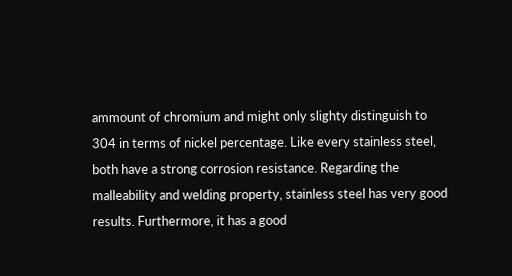ammount of chromium and might only slighty distinguish to 304 in terms of nickel percentage. Like every stainless steel, both have a strong corrosion resistance. Regarding the malleability and welding property, stainless steel has very good results. Furthermore, it has a good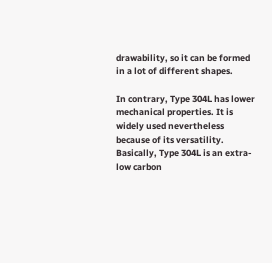drawability, so it can be formed in a lot of different shapes.

In contrary, Type 304L has lower mechanical properties. It is widely used nevertheless because of its versatility. Basically, Type 304L is an extra-low carbon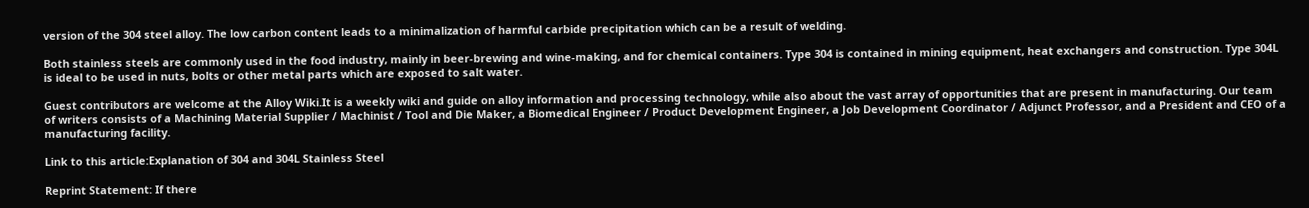version of the 304 steel alloy. The low carbon content leads to a minimalization of harmful carbide precipitation which can be a result of welding.

Both stainless steels are commonly used in the food industry, mainly in beer-brewing and wine-making, and for chemical containers. Type 304 is contained in mining equipment, heat exchangers and construction. Type 304L is ideal to be used in nuts, bolts or other metal parts which are exposed to salt water.

Guest contributors are welcome at the Alloy Wiki.It is a weekly wiki and guide on alloy information and processing technology, while also about the vast array of opportunities that are present in manufacturing. Our team of writers consists of a Machining Material Supplier / Machinist / Tool and Die Maker, a Biomedical Engineer / Product Development Engineer, a Job Development Coordinator / Adjunct Professor, and a President and CEO of a manufacturing facility.

Link to this article:Explanation of 304 and 304L Stainless Steel

Reprint Statement: If there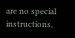are no special instructions,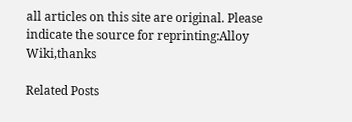all articles on this site are original. Please indicate the source for reprinting:Alloy Wiki,thanks

Related Posts